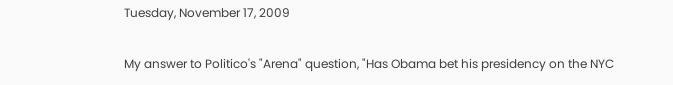Tuesday, November 17, 2009

My answer to Politico's "Arena" question, "Has Obama bet his presidency on the NYC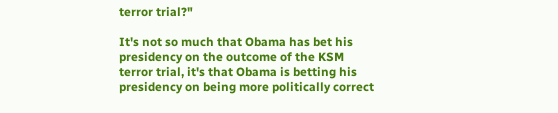terror trial?"

It's not so much that Obama has bet his presidency on the outcome of the KSM terror trial, it's that Obama is betting his presidency on being more politically correct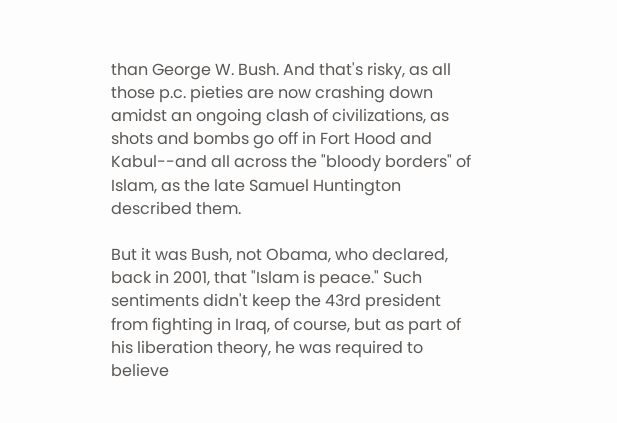than George W. Bush. And that's risky, as all those p.c. pieties are now crashing down amidst an ongoing clash of civilizations, as shots and bombs go off in Fort Hood and Kabul--and all across the "bloody borders" of Islam, as the late Samuel Huntington described them.

But it was Bush, not Obama, who declared, back in 2001, that "Islam is peace." Such sentiments didn't keep the 43rd president from fighting in Iraq, of course, but as part of his liberation theory, he was required to believe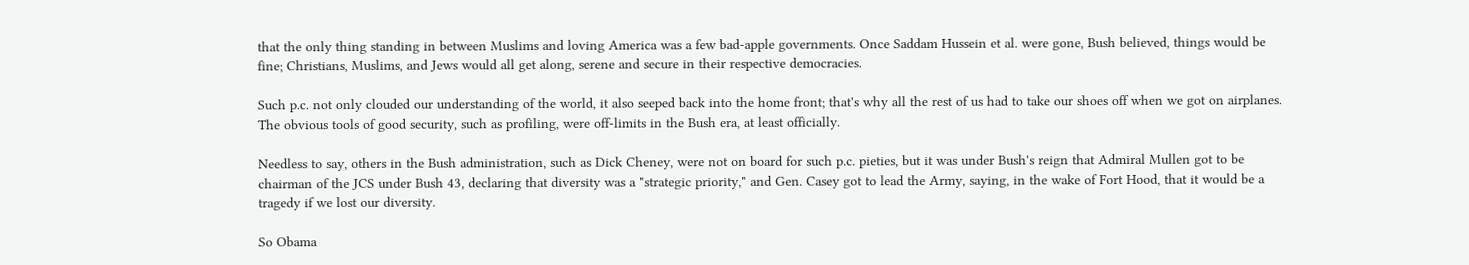that the only thing standing in between Muslims and loving America was a few bad-apple governments. Once Saddam Hussein et al. were gone, Bush believed, things would be fine; Christians, Muslims, and Jews would all get along, serene and secure in their respective democracies.

Such p.c. not only clouded our understanding of the world, it also seeped back into the home front; that's why all the rest of us had to take our shoes off when we got on airplanes. The obvious tools of good security, such as profiling, were off-limits in the Bush era, at least officially.

Needless to say, others in the Bush administration, such as Dick Cheney, were not on board for such p.c. pieties, but it was under Bush's reign that Admiral Mullen got to be chairman of the JCS under Bush 43, declaring that diversity was a "strategic priority," and Gen. Casey got to lead the Army, saying, in the wake of Fort Hood, that it would be a tragedy if we lost our diversity.

So Obama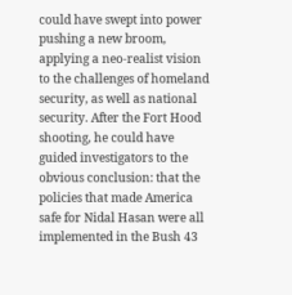could have swept into power pushing a new broom, applying a neo-realist vision to the challenges of homeland security, as well as national security. After the Fort Hood shooting, he could have guided investigators to the obvious conclusion: that the policies that made America safe for Nidal Hasan were all implemented in the Bush 43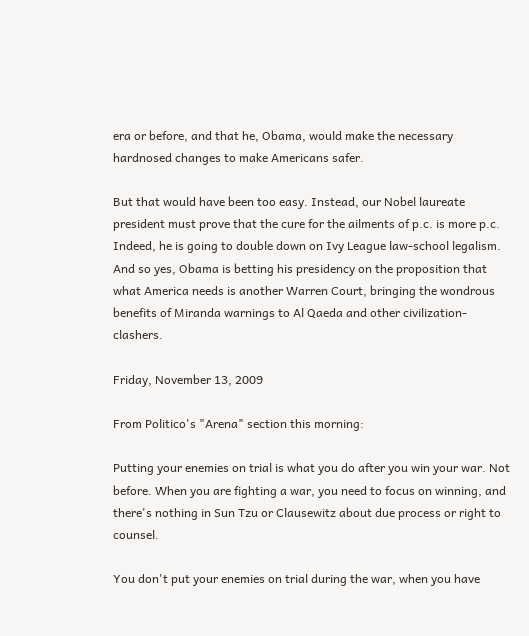era or before, and that he, Obama, would make the necessary hardnosed changes to make Americans safer.

But that would have been too easy. Instead, our Nobel laureate president must prove that the cure for the ailments of p.c. is more p.c. Indeed, he is going to double down on Ivy League law-school legalism. And so yes, Obama is betting his presidency on the proposition that what America needs is another Warren Court, bringing the wondrous benefits of Miranda warnings to Al Qaeda and other civilization-clashers.

Friday, November 13, 2009

From Politico's "Arena" section this morning:

Putting your enemies on trial is what you do after you win your war. Not before. When you are fighting a war, you need to focus on winning, and there's nothing in Sun Tzu or Clausewitz about due process or right to counsel.

You don't put your enemies on trial during the war, when you have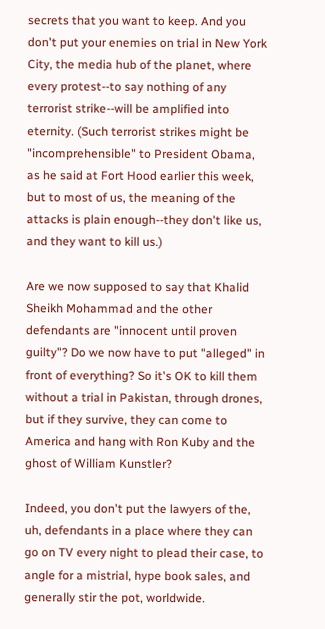secrets that you want to keep. And you don't put your enemies on trial in New York City, the media hub of the planet, where every protest--to say nothing of any terrorist strike--will be amplified into eternity. (Such terrorist strikes might be "incomprehensible" to President Obama, as he said at Fort Hood earlier this week, but to most of us, the meaning of the attacks is plain enough--they don't like us, and they want to kill us.)

Are we now supposed to say that Khalid Sheikh Mohammad and the other defendants are "innocent until proven guilty"? Do we now have to put "alleged" in front of everything? So it's OK to kill them without a trial in Pakistan, through drones, but if they survive, they can come to America and hang with Ron Kuby and the ghost of William Kunstler?

Indeed, you don't put the lawyers of the, uh, defendants in a place where they can go on TV every night to plead their case, to angle for a mistrial, hype book sales, and generally stir the pot, worldwide.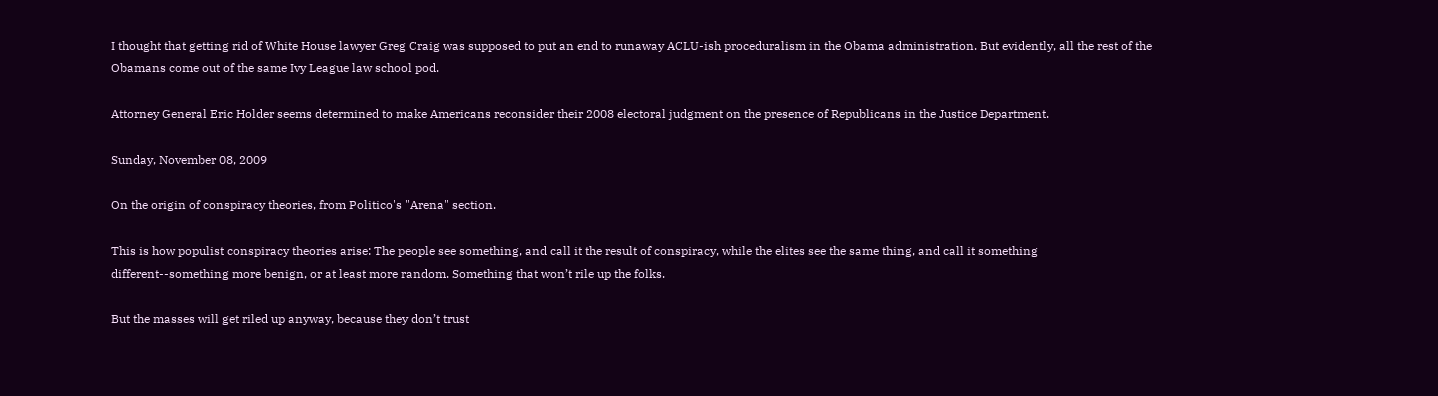I thought that getting rid of White House lawyer Greg Craig was supposed to put an end to runaway ACLU-ish proceduralism in the Obama administration. But evidently, all the rest of the Obamans come out of the same Ivy League law school pod.

Attorney General Eric Holder seems determined to make Americans reconsider their 2008 electoral judgment on the presence of Republicans in the Justice Department.

Sunday, November 08, 2009

On the origin of conspiracy theories, from Politico's "Arena" section.

This is how populist conspiracy theories arise: The people see something, and call it the result of conspiracy, while the elites see the same thing, and call it something different--something more benign, or at least more random. Something that won’t rile up the folks.

But the masses will get riled up anyway, because they don’t trust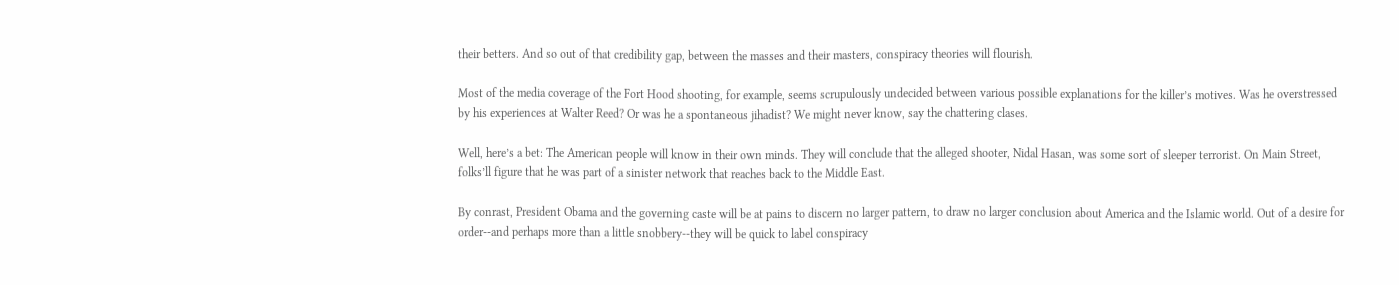their betters. And so out of that credibility gap, between the masses and their masters, conspiracy theories will flourish.

Most of the media coverage of the Fort Hood shooting, for example, seems scrupulously undecided between various possible explanations for the killer’s motives. Was he overstressed by his experiences at Walter Reed? Or was he a spontaneous jihadist? We might never know, say the chattering clases.

Well, here’s a bet: The American people will know in their own minds. They will conclude that the alleged shooter, Nidal Hasan, was some sort of sleeper terrorist. On Main Street, folks’ll figure that he was part of a sinister network that reaches back to the Middle East.

By conrast, President Obama and the governing caste will be at pains to discern no larger pattern, to draw no larger conclusion about America and the Islamic world. Out of a desire for order--and perhaps more than a little snobbery--they will be quick to label conspiracy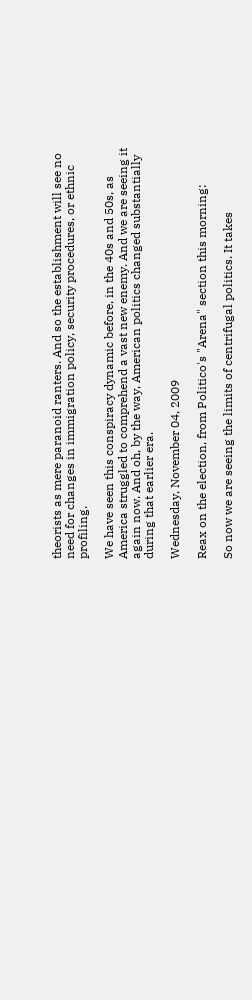theorists as mere paranoid ranters. And so the establishment will see no need for changes in immigration policy, security procedures, or ethnic profiling.

We have seen this conspiracy dynamic before, in the 40s and 50s, as America struggled to comprehend a vast new enemy. And we are seeing it again now. And oh, by the way, American politics changed substantially during that earlier era.

Wednesday, November 04, 2009

Reax on the election, from Politico's "Arena" section this morning:

So now we are seeing the limits of centrifugal politics. It takes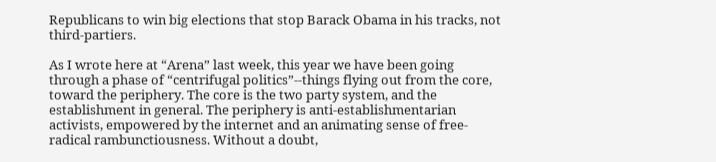Republicans to win big elections that stop Barack Obama in his tracks, not third-partiers.

As I wrote here at “Arena” last week, this year we have been going through a phase of “centrifugal politics”--things flying out from the core, toward the periphery. The core is the two party system, and the establishment in general. The periphery is anti-establishmentarian activists, empowered by the internet and an animating sense of free- radical rambunctiousness. Without a doubt,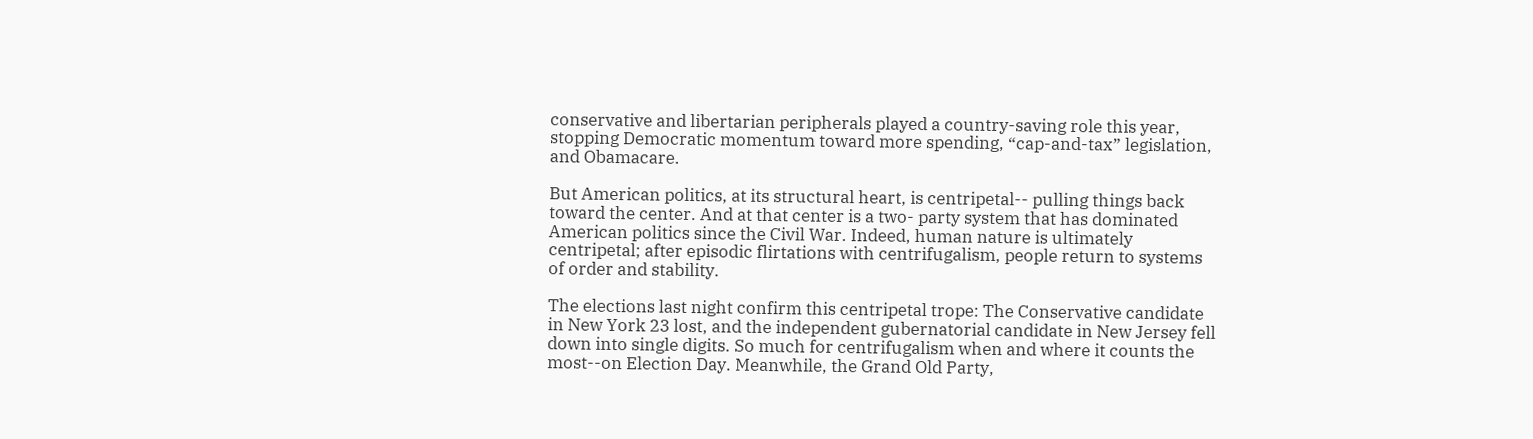conservative and libertarian peripherals played a country-saving role this year, stopping Democratic momentum toward more spending, “cap-and-tax” legislation, and Obamacare.

But American politics, at its structural heart, is centripetal-- pulling things back toward the center. And at that center is a two- party system that has dominated American politics since the Civil War. Indeed, human nature is ultimately centripetal; after episodic flirtations with centrifugalism, people return to systems of order and stability.

The elections last night confirm this centripetal trope: The Conservative candidate in New York 23 lost, and the independent gubernatorial candidate in New Jersey fell down into single digits. So much for centrifugalism when and where it counts the most--on Election Day. Meanwhile, the Grand Old Party,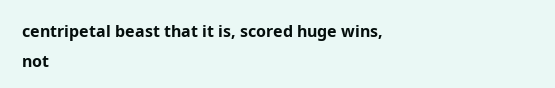centripetal beast that it is, scored huge wins, not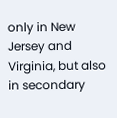only in New Jersey and Virginia, but also in secondary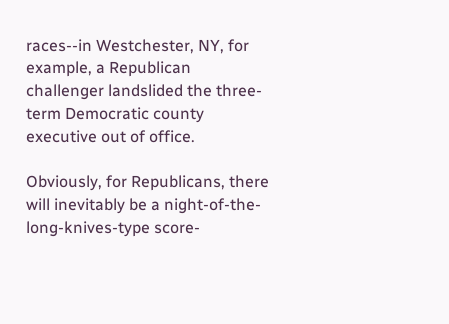races--in Westchester, NY, for example, a Republican challenger landslided the three-term Democratic county executive out of office.

Obviously, for Republicans, there will inevitably be a night-of-the- long-knives-type score-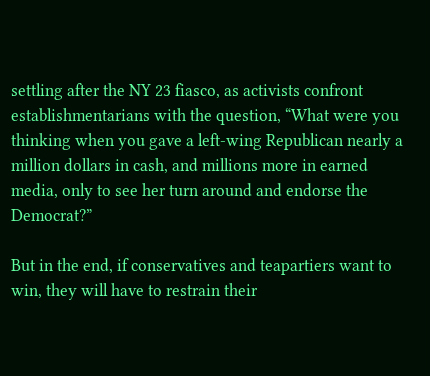settling after the NY 23 fiasco, as activists confront establishmentarians with the question, “What were you thinking when you gave a left-wing Republican nearly a million dollars in cash, and millions more in earned media, only to see her turn around and endorse the Democrat?”

But in the end, if conservatives and teapartiers want to win, they will have to restrain their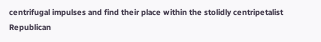centrifugal impulses and find their place within the stolidly centripetalist Republican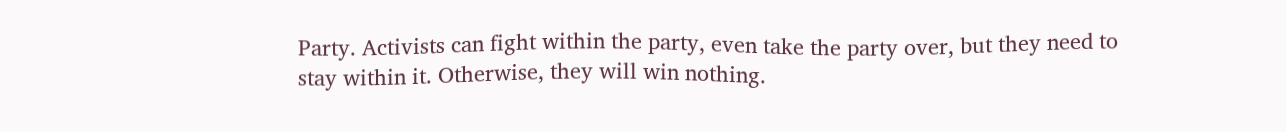Party. Activists can fight within the party, even take the party over, but they need to stay within it. Otherwise, they will win nothing.